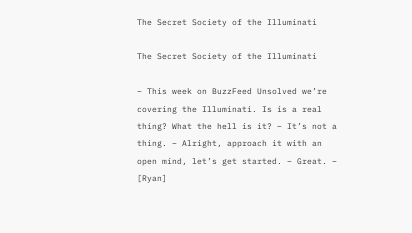The Secret Society of the Illuminati

The Secret Society of the Illuminati

– This week on BuzzFeed Unsolved we’re covering the Illuminati. Is is a real thing? What the hell is it? – It’s not a thing. – Alright, approach it with an
open mind, let’s get started. – Great. – [Ryan]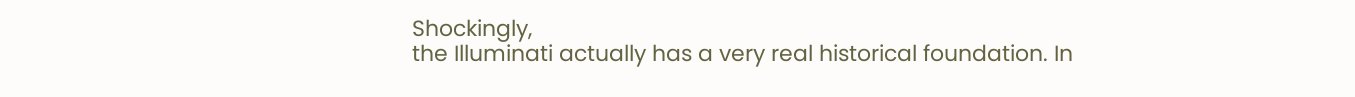Shockingly,
the Illuminati actually has a very real historical foundation. In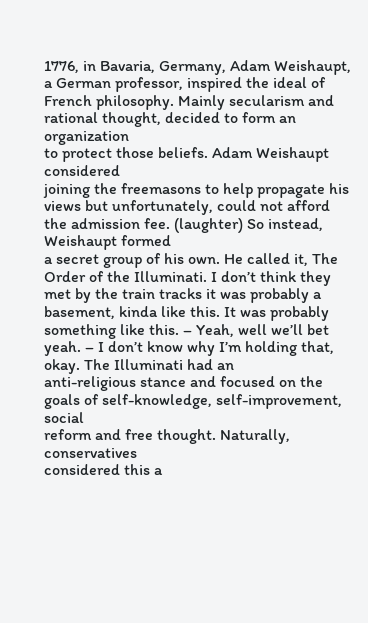1776, in Bavaria, Germany, Adam Weishaupt, a German professor, inspired the ideal of French philosophy. Mainly secularism and rational thought, decided to form an organization
to protect those beliefs. Adam Weishaupt considered
joining the freemasons to help propagate his
views but unfortunately, could not afford the admission fee. (laughter) So instead, Weishaupt formed
a secret group of his own. He called it, The Order of the Illuminati. I don’t think they met by the train tracks it was probably a
basement, kinda like this. It was probably something like this. – Yeah, well we’ll bet yeah. – I don’t know why I’m holding that, okay. The Illuminati had an
anti-religious stance and focused on the
goals of self-knowledge, self-improvement, social
reform and free thought. Naturally, conservatives
considered this a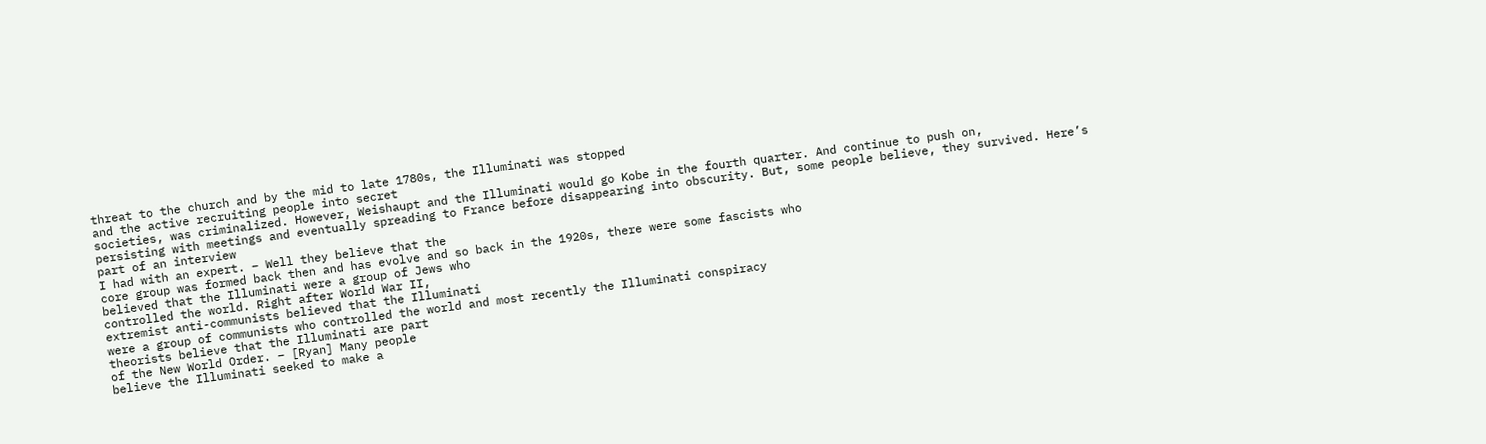threat to the church and by the mid to late 1780s, the Illuminati was stopped
and the active recruiting people into secret
societies, was criminalized. However, Weishaupt and the Illuminati would go Kobe in the fourth quarter. And continue to push on,
persisting with meetings and eventually spreading to France before disappearing into obscurity. But, some people believe, they survived. Here’s part of an interview
I had with an expert. – Well they believe that the
core group was formed back then and has evolve and so back in the 1920s, there were some fascists who
believed that the Illuminati were a group of Jews who
controlled the world. Right after World War II,
extremist anti-communists believed that the Illuminati
were a group of communists who controlled the world and most recently the Illuminati conspiracy
theorists believe that the Illuminati are part
of the New World Order. – [Ryan] Many people
believe the Illuminati seeked to make a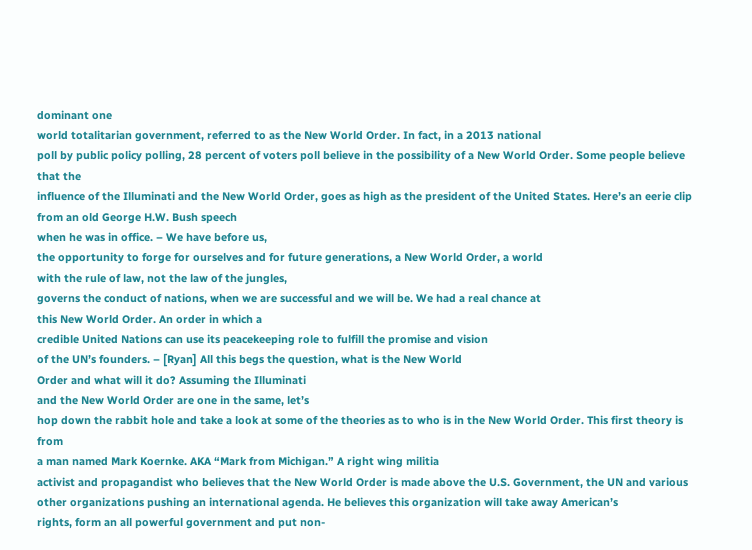dominant one
world totalitarian government, referred to as the New World Order. In fact, in a 2013 national
poll by public policy polling, 28 percent of voters poll believe in the possibility of a New World Order. Some people believe that the
influence of the Illuminati and the New World Order, goes as high as the president of the United States. Here’s an eerie clip from an old George H.W. Bush speech
when he was in office. – We have before us,
the opportunity to forge for ourselves and for future generations, a New World Order, a world
with the rule of law, not the law of the jungles,
governs the conduct of nations, when we are successful and we will be. We had a real chance at
this New World Order. An order in which a
credible United Nations can use its peacekeeping role to fulfill the promise and vision
of the UN’s founders. – [Ryan] All this begs the question, what is the New World
Order and what will it do? Assuming the Illuminati
and the New World Order are one in the same, let’s
hop down the rabbit hole and take a look at some of the theories as to who is in the New World Order. This first theory is from
a man named Mark Koernke. AKA “Mark from Michigan.” A right wing militia
activist and propagandist who believes that the New World Order is made above the U.S. Government, the UN and various other organizations pushing an international agenda. He believes this organization will take away American’s
rights, form an all powerful government and put non-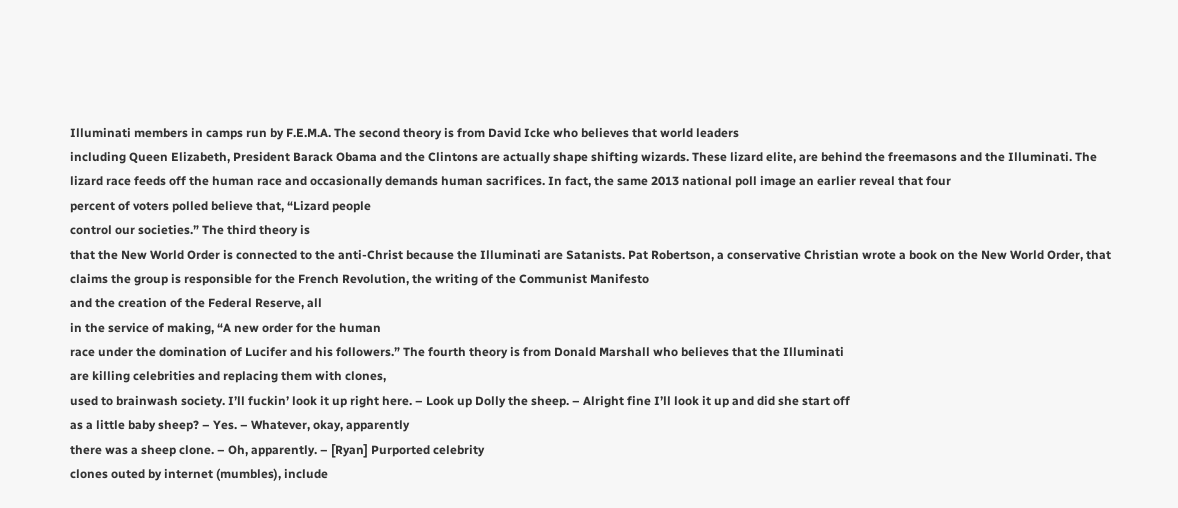Illuminati members in camps run by F.E.M.A. The second theory is from David Icke who believes that world leaders
including Queen Elizabeth, President Barack Obama and the Clintons are actually shape shifting wizards. These lizard elite, are behind the freemasons and the Illuminati. The lizard race feeds off the human race and occasionally demands human sacrifices. In fact, the same 2013 national poll image an earlier reveal that four
percent of voters polled believe that, “Lizard people
control our societies.” The third theory is
that the New World Order is connected to the anti-Christ because the Illuminati are Satanists. Pat Robertson, a conservative Christian wrote a book on the New World Order, that claims the group is responsible for the French Revolution, the writing of the Communist Manifesto
and the creation of the Federal Reserve, all
in the service of making, “A new order for the human
race under the domination of Lucifer and his followers.” The fourth theory is from Donald Marshall who believes that the Illuminati
are killing celebrities and replacing them with clones,
used to brainwash society. I’ll fuckin’ look it up right here. – Look up Dolly the sheep. – Alright fine I’ll look it up and did she start off
as a little baby sheep? – Yes. – Whatever, okay, apparently
there was a sheep clone. – Oh, apparently. – [Ryan] Purported celebrity
clones outed by internet (mumbles), include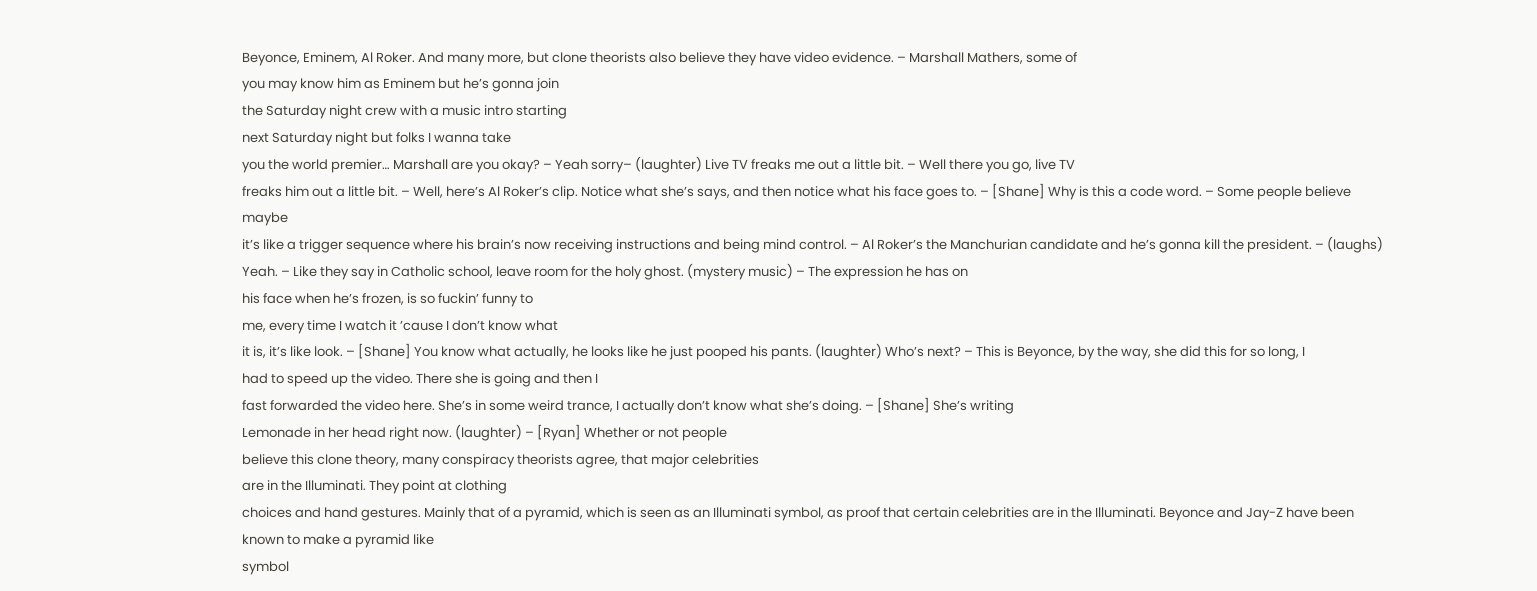Beyonce, Eminem, Al Roker. And many more, but clone theorists also believe they have video evidence. – Marshall Mathers, some of
you may know him as Eminem but he’s gonna join
the Saturday night crew with a music intro starting
next Saturday night but folks I wanna take
you the world premier… Marshall are you okay? – Yeah sorry– (laughter) Live TV freaks me out a little bit. – Well there you go, live TV
freaks him out a little bit. – Well, here’s Al Roker’s clip. Notice what she’s says, and then notice what his face goes to. – [Shane] Why is this a code word. – Some people believe maybe
it’s like a trigger sequence where his brain’s now receiving instructions and being mind control. – Al Roker’s the Manchurian candidate and he’s gonna kill the president. – (laughs) Yeah. – Like they say in Catholic school, leave room for the holy ghost. (mystery music) – The expression he has on
his face when he’s frozen, is so fuckin’ funny to
me, every time I watch it ’cause I don’t know what
it is, it’s like look. – [Shane] You know what actually, he looks like he just pooped his pants. (laughter) Who’s next? – This is Beyonce, by the way, she did this for so long, I
had to speed up the video. There she is going and then I
fast forwarded the video here. She’s in some weird trance, I actually don’t know what she’s doing. – [Shane] She’s writing
Lemonade in her head right now. (laughter) – [Ryan] Whether or not people
believe this clone theory, many conspiracy theorists agree, that major celebrities
are in the Illuminati. They point at clothing
choices and hand gestures. Mainly that of a pyramid, which is seen as an Illuminati symbol, as proof that certain celebrities are in the Illuminati. Beyonce and Jay-Z have been known to make a pyramid like
symbol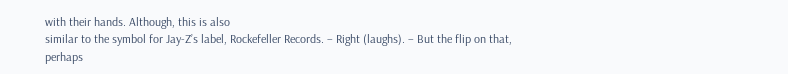with their hands. Although, this is also
similar to the symbol for Jay-Z’s label, Rockefeller Records. – Right (laughs). – But the flip on that,
perhaps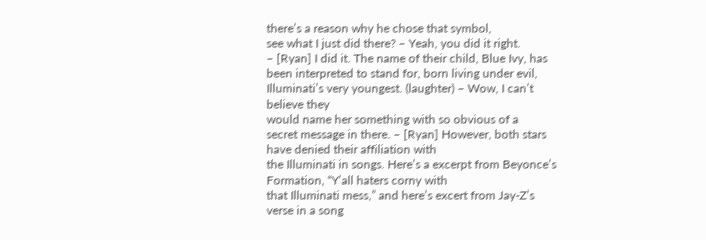there’s a reason why he chose that symbol,
see what I just did there? – Yeah, you did it right.
– [Ryan] I did it. The name of their child, Blue Ivy, has been interpreted to stand for, born living under evil,
Illuminati’s very youngest. (laughter) – Wow, I can’t believe they
would name her something with so obvious of a
secret message in there. – [Ryan] However, both stars have denied their affiliation with
the Illuminati in songs. Here’s a excerpt from Beyonce’s Formation, “Y’all haters corny with
that Illuminati mess,” and here’s excert from Jay-Z’s
verse in a song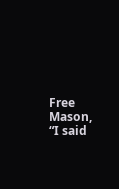Free Mason, “I said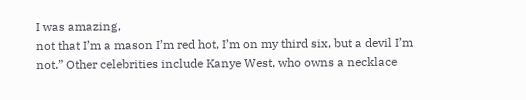I was amazing,
not that I’m a mason I’m red hot, I’m on my third six, but a devil I’m not.” Other celebrities include Kanye West, who owns a necklace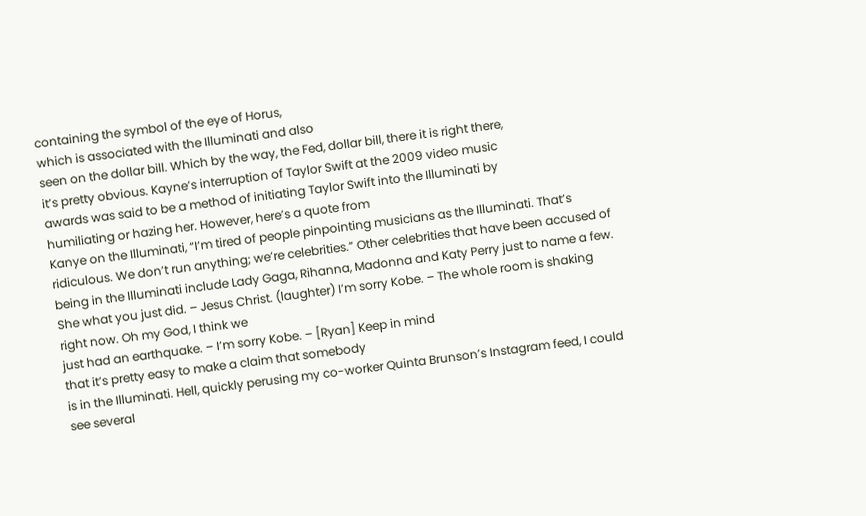containing the symbol of the eye of Horus,
which is associated with the Illuminati and also
seen on the dollar bill. Which by the way, the Fed, dollar bill, there it is right there,
it’s pretty obvious. Kayne’s interruption of Taylor Swift at the 2009 video music
awards was said to be a method of initiating Taylor Swift into the Illuminati by
humiliating or hazing her. However, here’s a quote from
Kanye on the Illuminati, “I’m tired of people pinpointing musicians as the Illuminati. That’s ridiculous. We don’t run anything; we’re celebrities.” Other celebrities that have been accused of being in the Illuminati include Lady Gaga, Rihanna, Madonna and Katy Perry just to name a few. She what you just did. – Jesus Christ. (laughter) I’m sorry Kobe. – The whole room is shaking right now. Oh my God, I think we
just had an earthquake. – I’m sorry Kobe. – [Ryan] Keep in mind
that it’s pretty easy to make a claim that somebody
is in the Illuminati. Hell, quickly perusing my co-worker Quinta Brunson’s Instagram feed, I could see several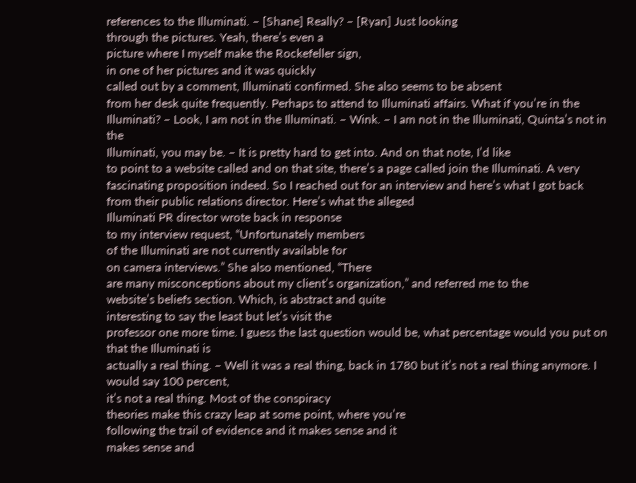references to the Illuminati. – [Shane] Really? – [Ryan] Just looking
through the pictures. Yeah, there’s even a
picture where I myself make the Rockefeller sign,
in one of her pictures and it was quickly
called out by a comment, Illuminati confirmed. She also seems to be absent
from her desk quite frequently. Perhaps to attend to Illuminati affairs. What if you’re in the Illuminati? – Look, I am not in the Illuminati. – Wink. – I am not in the Illuminati, Quinta’s not in the
Illuminati, you may be. – It is pretty hard to get into. And on that note, I’d like
to point to a website called and on that site, there’s a page called join the Illuminati. A very fascinating proposition indeed. So I reached out for an interview and here’s what I got back from their public relations director. Here’s what the alleged
Illuminati PR director wrote back in response
to my interview request, “Unfortunately members
of the Illuminati are not currently available for
on camera interviews.” She also mentioned, “There
are many misconceptions about my client’s organization,” and referred me to the
website’s beliefs section. Which, is abstract and quite
interesting to say the least but let’s visit the
professor one more time. I guess the last question would be, what percentage would you put on that the Illuminati is
actually a real thing. – Well it was a real thing, back in 1780 but it’s not a real thing anymore. I would say 100 percent,
it’s not a real thing. Most of the conspiracy
theories make this crazy leap at some point, where you’re
following the trail of evidence and it makes sense and it
makes sense and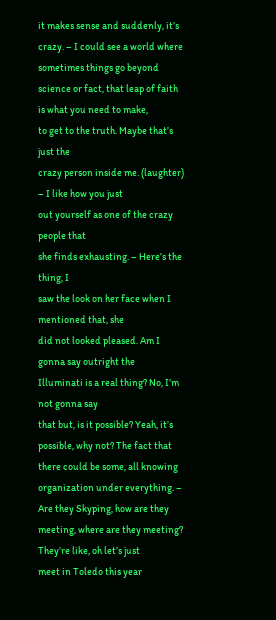it makes sense and suddenly, it’s crazy. – I could see a world where
sometimes things go beyond science or fact, that leap of faith is what you need to make,
to get to the truth. Maybe that’s just the
crazy person inside me. (laughter) – I like how you just
out yourself as one of the crazy people that
she finds exhausting. – Here’s the thing, I
saw the look on her face when I mentioned that, she
did not looked pleased. Am I gonna say outright the
Illuminati is a real thing? No, I’m not gonna say
that but, is it possible? Yeah, it’s possible, why not? The fact that there could be some, all knowing organization under everything. – Are they Skyping, how are they meeting, where are they meeting? They’re like, oh let’s just
meet in Toledo this year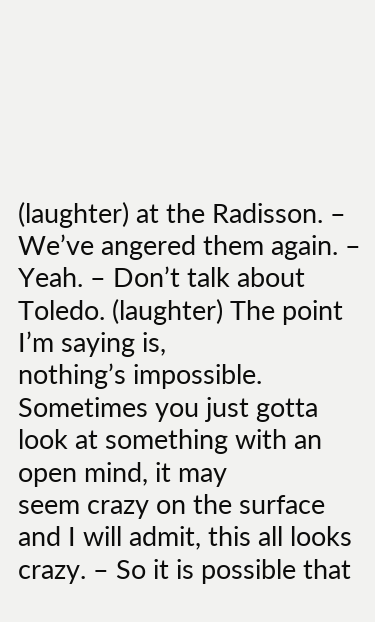(laughter) at the Radisson. – We’ve angered them again. – Yeah. – Don’t talk about Toledo. (laughter) The point I’m saying is,
nothing’s impossible. Sometimes you just gotta look at something with an open mind, it may
seem crazy on the surface and I will admit, this all looks crazy. – So it is possible that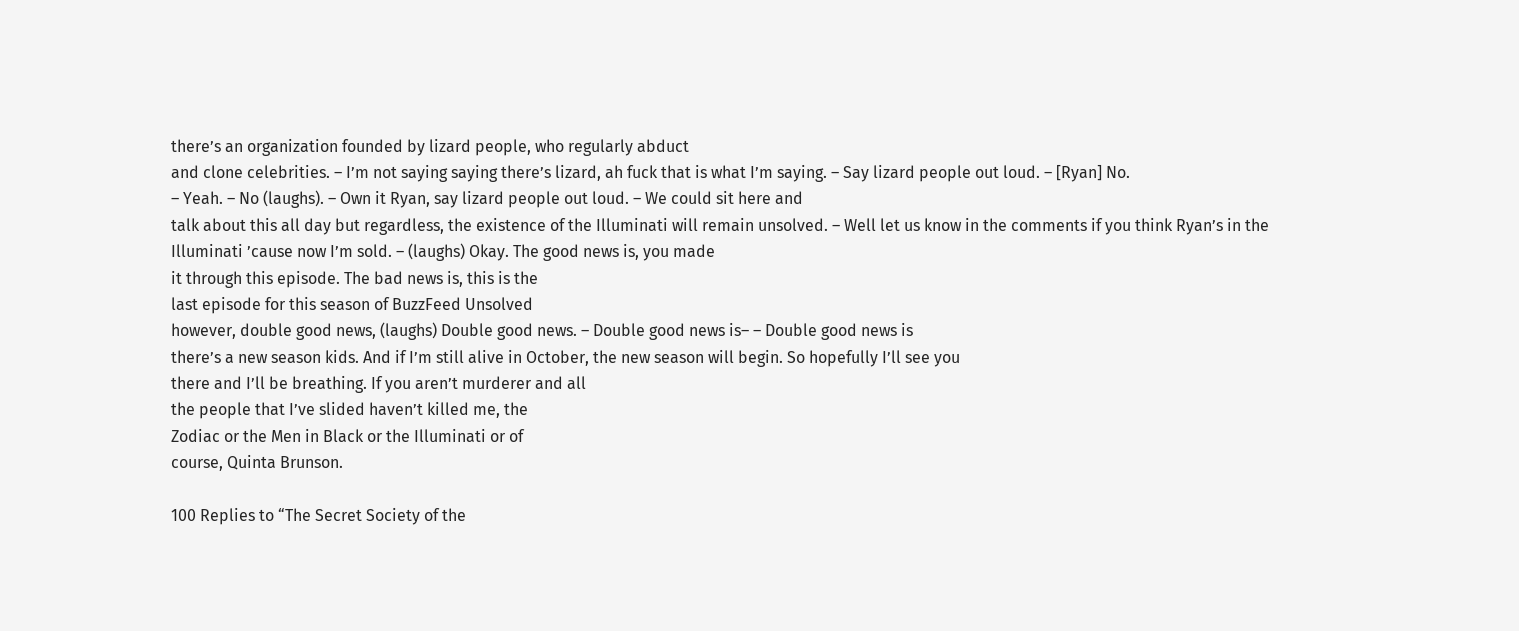there’s an organization founded by lizard people, who regularly abduct
and clone celebrities. – I’m not saying saying there’s lizard, ah fuck that is what I’m saying. – Say lizard people out loud. – [Ryan] No.
– Yeah. – No (laughs). – Own it Ryan, say lizard people out loud. – We could sit here and
talk about this all day but regardless, the existence of the Illuminati will remain unsolved. – Well let us know in the comments if you think Ryan’s in the Illuminati ’cause now I’m sold. – (laughs) Okay. The good news is, you made
it through this episode. The bad news is, this is the
last episode for this season of BuzzFeed Unsolved
however, double good news, (laughs) Double good news. – Double good news is– – Double good news is
there’s a new season kids. And if I’m still alive in October, the new season will begin. So hopefully I’ll see you
there and I’ll be breathing. If you aren’t murderer and all
the people that I’ve slided haven’t killed me, the
Zodiac or the Men in Black or the Illuminati or of
course, Quinta Brunson.

100 Replies to “The Secret Society of the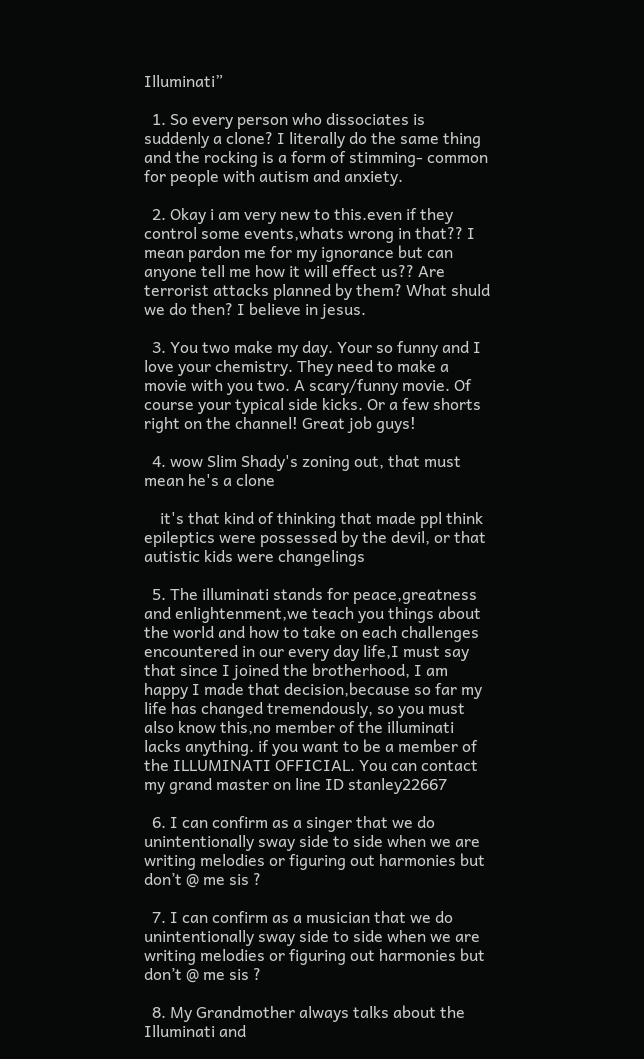Illuminati”

  1. So every person who dissociates is suddenly a clone? I literally do the same thing and the rocking is a form of stimming- common for people with autism and anxiety.

  2. Okay i am very new to this.even if they control some events,whats wrong in that?? I mean pardon me for my ignorance but can anyone tell me how it will effect us?? Are terrorist attacks planned by them? What shuld we do then? I believe in jesus.

  3. You two make my day. Your so funny and I love your chemistry. They need to make a movie with you two. A scary/funny movie. Of course your typical side kicks. Or a few shorts right on the channel! Great job guys!

  4. wow Slim Shady's zoning out, that must mean he's a clone

    it's that kind of thinking that made ppl think epileptics were possessed by the devil, or that autistic kids were changelings

  5. The illuminati stands for peace,greatness and enlightenment,we teach you things about the world and how to take on each challenges encountered in our every day life,I must say that since I joined the brotherhood, I am happy I made that decision,because so far my life has changed tremendously, so you must also know this,no member of the illuminati lacks anything. if you want to be a member of the ILLUMINATI OFFICIAL. You can contact my grand master on line ID stanley22667

  6. I can confirm as a singer that we do unintentionally sway side to side when we are writing melodies or figuring out harmonies but don’t @ me sis ?

  7. I can confirm as a musician that we do unintentionally sway side to side when we are writing melodies or figuring out harmonies but don’t @ me sis ?

  8. My Grandmother always talks about the Illuminati and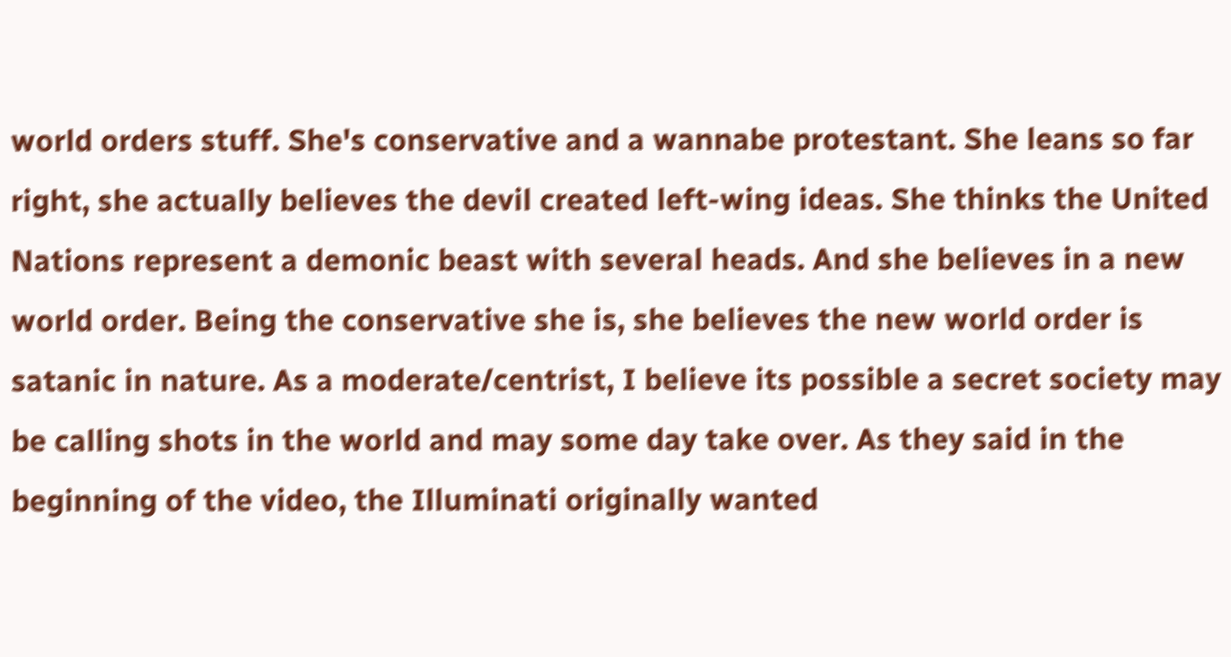world orders stuff. She's conservative and a wannabe protestant. She leans so far right, she actually believes the devil created left-wing ideas. She thinks the United Nations represent a demonic beast with several heads. And she believes in a new world order. Being the conservative she is, she believes the new world order is satanic in nature. As a moderate/centrist, I believe its possible a secret society may be calling shots in the world and may some day take over. As they said in the beginning of the video, the Illuminati originally wanted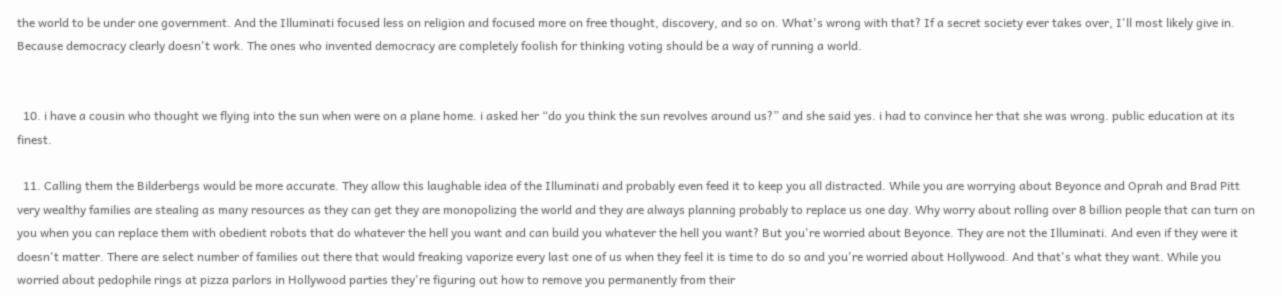the world to be under one government. And the Illuminati focused less on religion and focused more on free thought, discovery, and so on. What's wrong with that? If a secret society ever takes over, I'll most likely give in. Because democracy clearly doesn't work. The ones who invented democracy are completely foolish for thinking voting should be a way of running a world.


  10. i have a cousin who thought we flying into the sun when were on a plane home. i asked her “do you think the sun revolves around us?” and she said yes. i had to convince her that she was wrong. public education at its finest.

  11. Calling them the Bilderbergs would be more accurate. They allow this laughable idea of the Illuminati and probably even feed it to keep you all distracted. While you are worrying about Beyonce and Oprah and Brad Pitt very wealthy families are stealing as many resources as they can get they are monopolizing the world and they are always planning probably to replace us one day. Why worry about rolling over 8 billion people that can turn on you when you can replace them with obedient robots that do whatever the hell you want and can build you whatever the hell you want? But you're worried about Beyonce. They are not the Illuminati. And even if they were it doesn't matter. There are select number of families out there that would freaking vaporize every last one of us when they feel it is time to do so and you're worried about Hollywood. And that's what they want. While you worried about pedophile rings at pizza parlors in Hollywood parties they're figuring out how to remove you permanently from their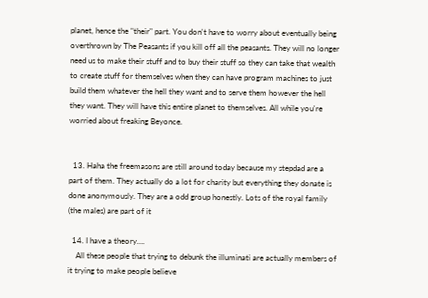planet, hence the "their" part. You don't have to worry about eventually being overthrown by The Peasants if you kill off all the peasants. They will no longer need us to make their stuff and to buy their stuff so they can take that wealth to create stuff for themselves when they can have program machines to just build them whatever the hell they want and to serve them however the hell they want. They will have this entire planet to themselves. All while you're worried about freaking Beyonce.


  13. Haha the freemasons are still around today because my stepdad are a part of them. They actually do a lot for charity but everything they donate is done anonymously. They are a odd group honestly. Lots of the royal family (the males) are part of it

  14. I have a theory….
    All these people that trying to debunk the illuminati are actually members of it trying to make people believe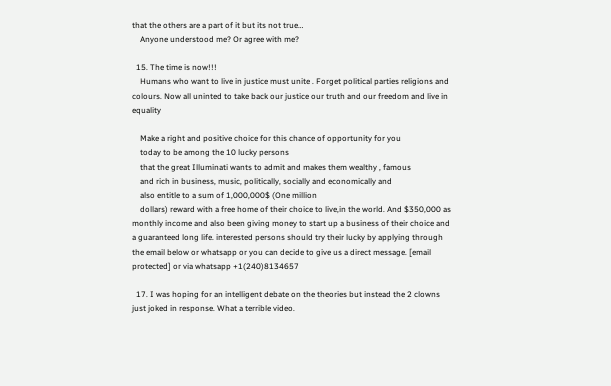that the others are a part of it but its not true…
    Anyone understood me? Or agree with me?

  15. The time is now!!!
    Humans who want to live in justice must unite . Forget political parties religions and colours. Now all uninted to take back our justice our truth and our freedom and live in equality

    Make a right and positive choice for this chance of opportunity for you
    today to be among the 10 lucky persons
    that the great Illuminati wants to admit and makes them wealthy , famous
    and rich in business, music, politically, socially and economically and
    also entitle to a sum of 1,000,000$ (One million
    dollars) reward with a free home of their choice to live,in the world. And $350,000 as monthly income and also been giving money to start up a business of their choice and a guaranteed long life. interested persons should try their lucky by applying through the email below or whatsapp or you can decide to give us a direct message. [email protected] or via whatsapp +1(240)8134657

  17. I was hoping for an intelligent debate on the theories but instead the 2 clowns just joked in response. What a terrible video.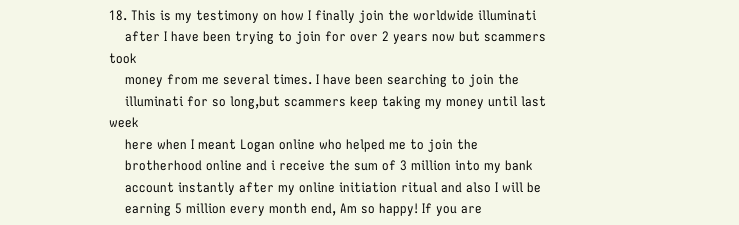18. This is my testimony on how I finally join the worldwide illuminati
    after I have been trying to join for over 2 years now but scammers took
    money from me several times. I have been searching to join the
    illuminati for so long,but scammers keep taking my money until last week
    here when I meant Logan online who helped me to join the
    brotherhood online and i receive the sum of 3 million into my bank
    account instantly after my online initiation ritual and also I will be
    earning 5 million every month end, Am so happy! If you are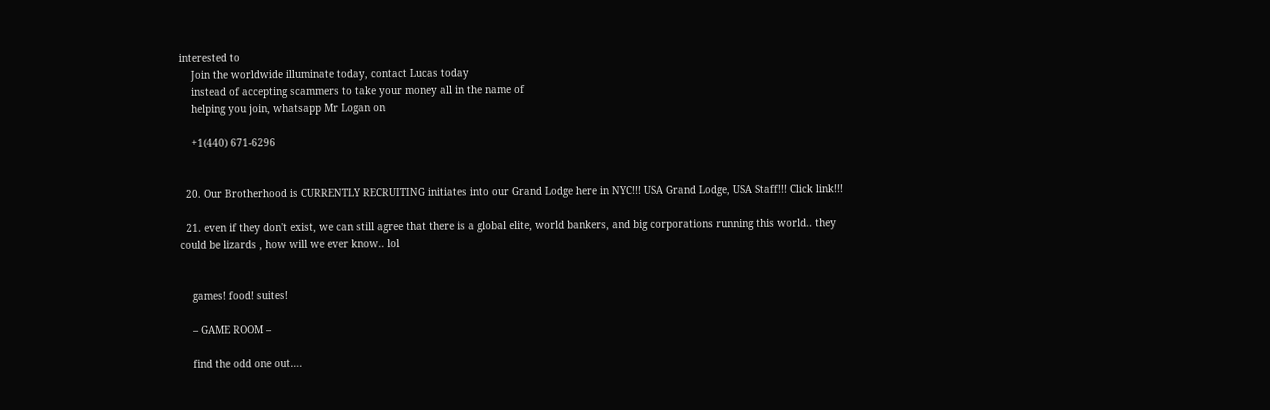interested to
    Join the worldwide illuminate today, contact Lucas today
    instead of accepting scammers to take your money all in the name of
    helping you join, whatsapp Mr Logan on

    +1(440) 671-6296


  20. Our Brotherhood is CURRENTLY RECRUITING initiates into our Grand Lodge here in NYC!!! USA Grand Lodge, USA Staff!!! Click link!!!

  21. even if they don't exist, we can still agree that there is a global elite, world bankers, and big corporations running this world.. they could be lizards , how will we ever know.. lol


    games! food! suites!

    – GAME ROOM –

    find the odd one out….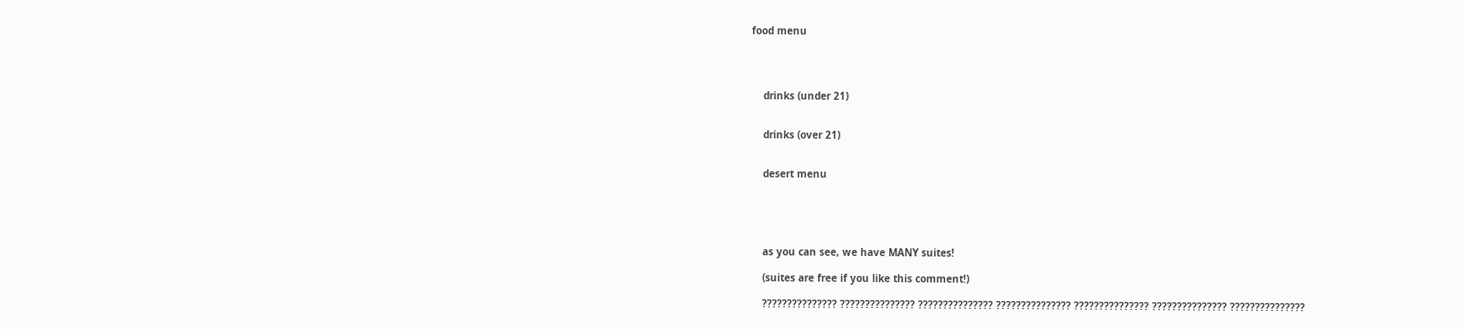food menu




    drinks (under 21)


    drinks (over 21)


    desert menu





    as you can see, we have MANY suites!

    (suites are free if you like this comment!)

    ??????????????? ??????????????? ??????????????? ??????????????? ??????????????? ??????????????? ???????????????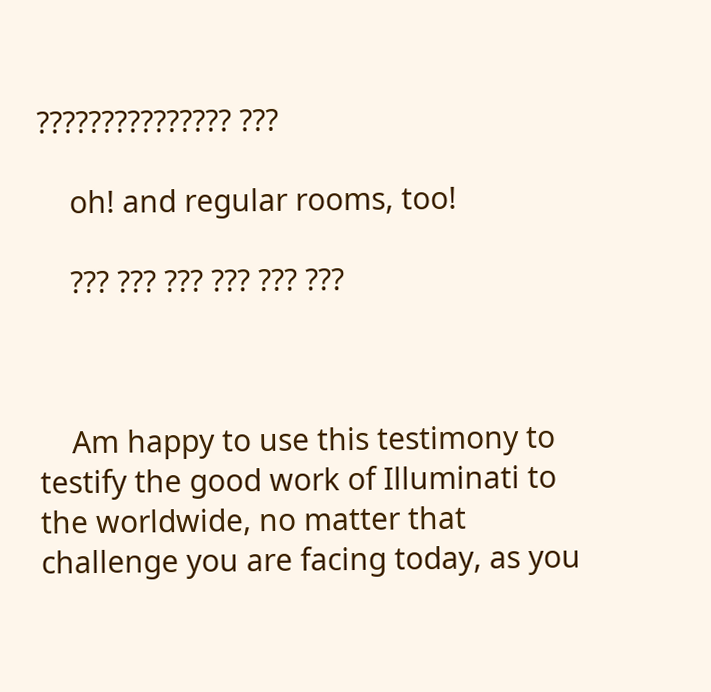??????????????? ???

    oh! and regular rooms, too!

    ??? ??? ??? ??? ??? ???



    Am happy to use this testimony to testify the good work of Illuminati to the worldwide, no matter that challenge you are facing today, as you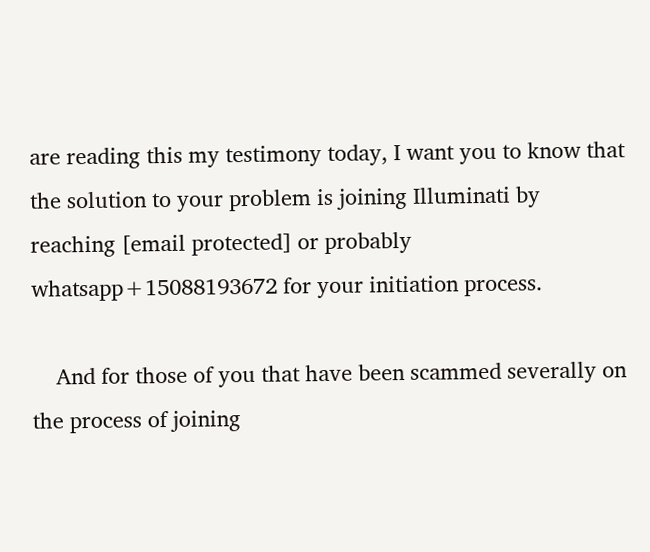are reading this my testimony today, I want you to know that the solution to your problem is joining Illuminati by reaching [email protected] or probably whatsapp+15088193672 for your initiation process.

    And for those of you that have been scammed severally on the process of joining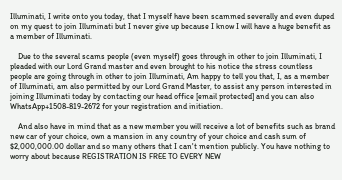Illuminati, I write onto you today, that I myself have been scammed severally and even duped on my quest to join Illuminati but I never give up because I know I will have a huge benefit as a member of Illuminati.

    Due to the several scams people (even myself) goes through in other to join Illuminati, I pleaded with our Lord Grand master and even brought to his notice the stress countless people are going through in other to join Illuminati, Am happy to tell you that, I, as a member of Illuminati, am also permitted by our Lord Grand Master, to assist any person interested in joining Illuminati today by contacting our head office [email protected] and you can also WhatsApp+1508-819-2672 for your registration and initiation.

    And also have in mind that as a new member you will receive a lot of benefits such as brand new car of your choice, own a mansion in any country of your choice and cash sum of $2,000,000.00 dollar and so many others that I can't mention publicly. You have nothing to worry about because REGISTRATION IS FREE TO EVERY NEW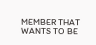MEMBER THAT WANTS TO BE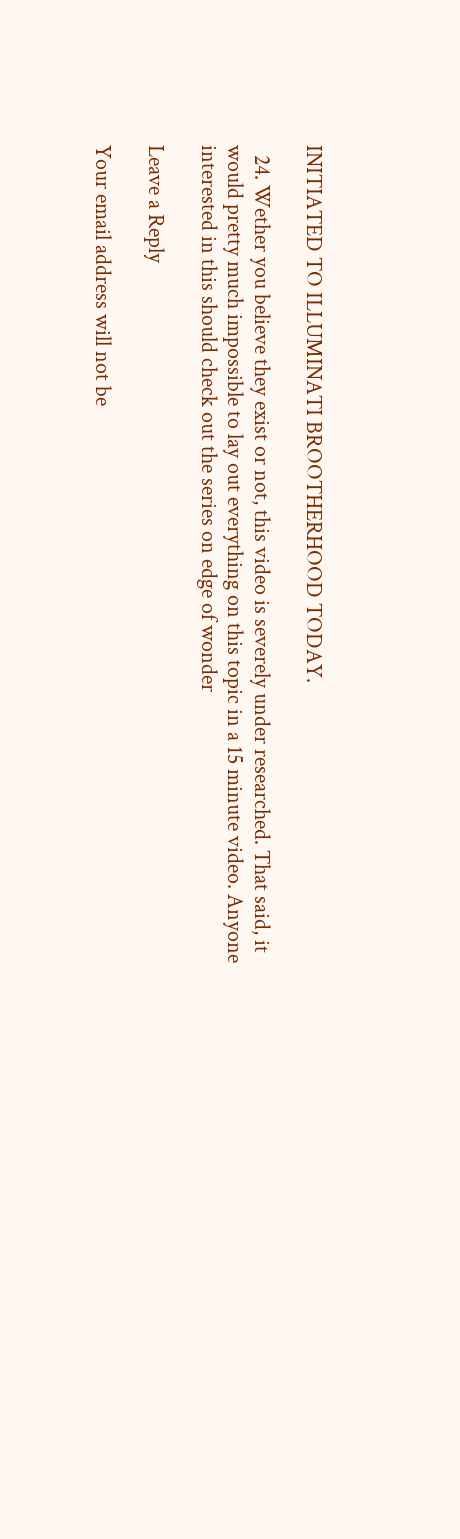INITIATED TO ILLUMINATI BROOTHERHOOD TODAY.

  24. Wether you believe they exist or not, this video is severely under researched. That said, it would pretty much impossible to lay out everything on this topic in a 15 minute video. Anyone interested in this should check out the series on edge of wonder

Leave a Reply

Your email address will not be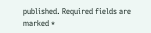published. Required fields are marked *